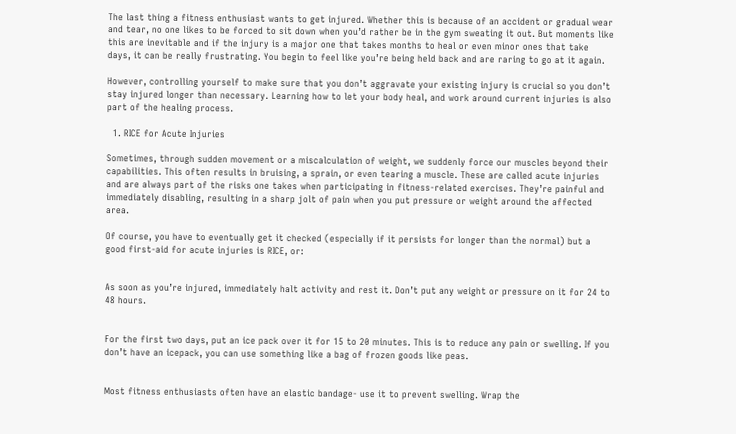The last thing a fitness enthusiast wants to get injured. Whether this is because of an accident or gradual wear and tear, no one likes to be forced to sit down when you’d rather be in the gym sweating it out. But moments like this are inevitable and if the injury is a major one that takes months to heal or even minor ones that take days, it can be really frustrating. You begin to feel like you’re being held back and are raring to go at it again.

However, controlling yourself to make sure that you don’t aggravate your existing injury is crucial so you don’t stay injured longer than necessary. Learning how to let your body heal, and work around current injuries is also part of the healing process.

  1. RICE for Acute Injuries

Sometimes, through sudden movement or a miscalculation of weight, we suddenly force our muscles beyond their capabilities. This often results in bruising, a sprain, or even tearing a muscle. These are called acute injuries and are always part of the risks one takes when participating in fitness-related exercises. They’re painful and immediately disabling, resulting in a sharp jolt of pain when you put pressure or weight around the affected area.

Of course, you have to eventually get it checked (especially if it persists for longer than the normal) but a good first-aid for acute injuries is RICE, or:


As soon as you’re injured, immediately halt activity and rest it. Don’t put any weight or pressure on it for 24 to 48 hours.


For the first two days, put an ice pack over it for 15 to 20 minutes. This is to reduce any pain or swelling. If you don’t have an icepack, you can use something like a bag of frozen goods like peas.


Most fitness enthusiasts often have an elastic bandage- use it to prevent swelling. Wrap the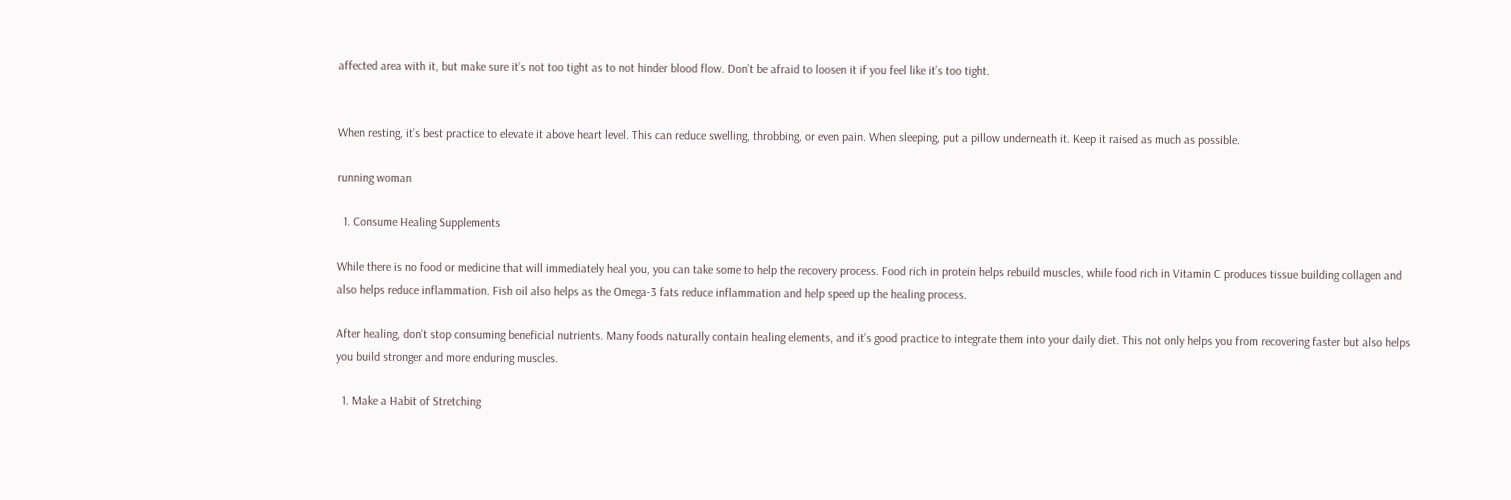affected area with it, but make sure it’s not too tight as to not hinder blood flow. Don’t be afraid to loosen it if you feel like it’s too tight.


When resting, it’s best practice to elevate it above heart level. This can reduce swelling, throbbing, or even pain. When sleeping, put a pillow underneath it. Keep it raised as much as possible.

running woman

  1. Consume Healing Supplements

While there is no food or medicine that will immediately heal you, you can take some to help the recovery process. Food rich in protein helps rebuild muscles, while food rich in Vitamin C produces tissue building collagen and also helps reduce inflammation. Fish oil also helps as the Omega-3 fats reduce inflammation and help speed up the healing process.

After healing, don’t stop consuming beneficial nutrients. Many foods naturally contain healing elements, and it’s good practice to integrate them into your daily diet. This not only helps you from recovering faster but also helps you build stronger and more enduring muscles.

  1. Make a Habit of Stretching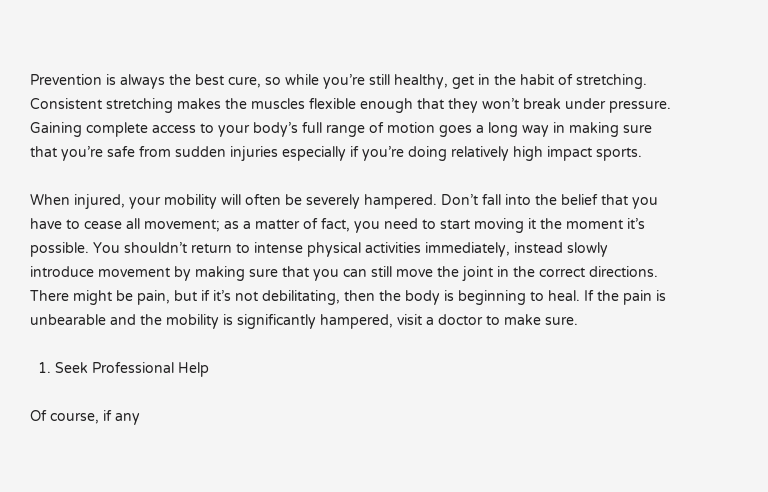Prevention is always the best cure, so while you’re still healthy, get in the habit of stretching. Consistent stretching makes the muscles flexible enough that they won’t break under pressure. Gaining complete access to your body’s full range of motion goes a long way in making sure that you’re safe from sudden injuries especially if you’re doing relatively high impact sports.

When injured, your mobility will often be severely hampered. Don’t fall into the belief that you have to cease all movement; as a matter of fact, you need to start moving it the moment it’s possible. You shouldn’t return to intense physical activities immediately, instead slowly introduce movement by making sure that you can still move the joint in the correct directions. There might be pain, but if it’s not debilitating, then the body is beginning to heal. If the pain is unbearable and the mobility is significantly hampered, visit a doctor to make sure.

  1. Seek Professional Help

Of course, if any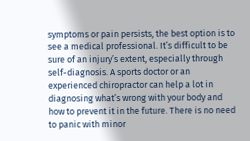symptoms or pain persists, the best option is to see a medical professional. It’s difficult to be sure of an injury’s extent, especially through self-diagnosis. A sports doctor or an experienced chiropractor can help a lot in diagnosing what’s wrong with your body and how to prevent it in the future. There is no need to panic with minor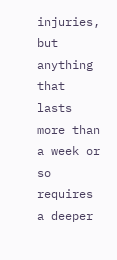injuries, but anything that lasts more than a week or so requires a deeper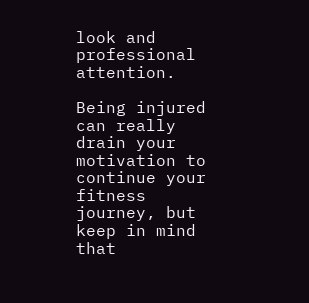look and professional attention.

Being injured can really drain your motivation to continue your fitness journey, but keep in mind that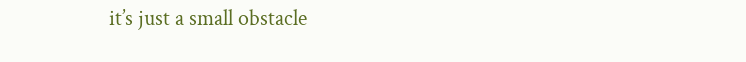it’s just a small obstacle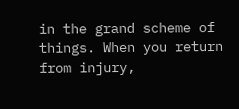in the grand scheme of things. When you return from injury,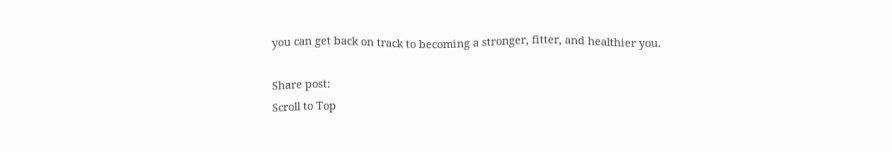you can get back on track to becoming a stronger, fitter, and healthier you.

Share post:
Scroll to Top